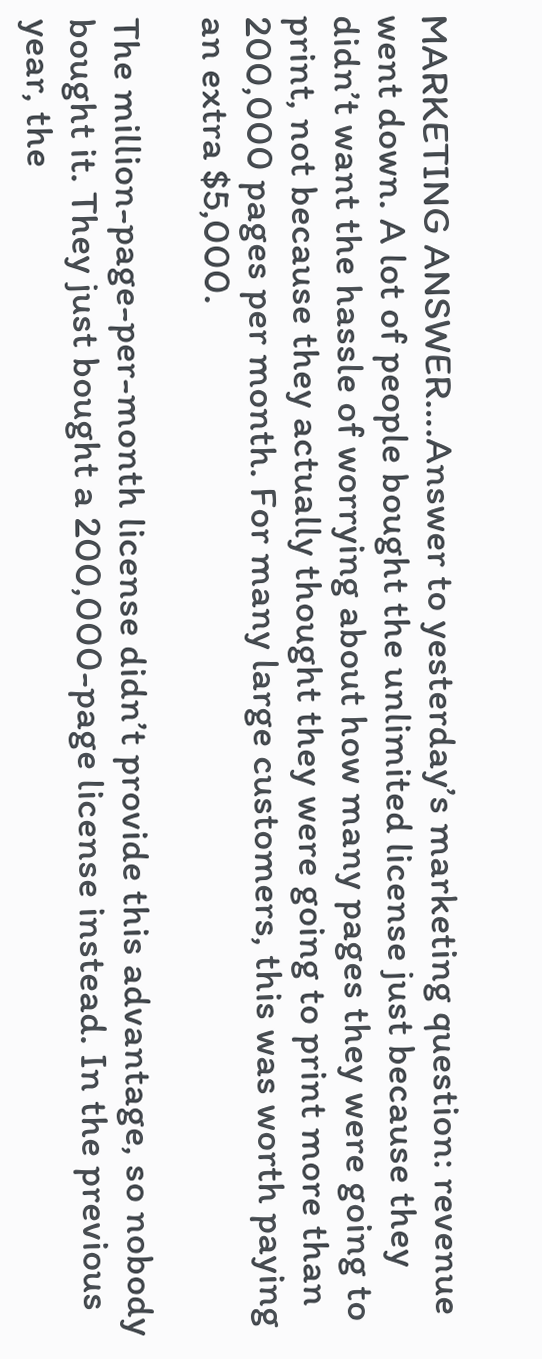MARKETING ANSWER….Answer to yesterday’s marketing question: revenue went down. A lot of people bought the unlimited license just because they didn’t want the hassle of worrying about how many pages they were going to print, not because they actually thought they were going to print more than 200,000 pages per month. For many large customers, this was worth paying an extra $5,000.

The million-page-per-month license didn’t provide this advantage, so nobody bought it. They just bought a 200,000-page license instead. In the previous year, the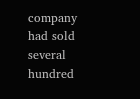company had sold several hundred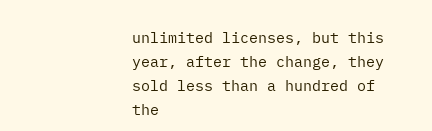unlimited licenses, but this year, after the change, they sold less than a hundred of the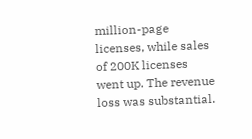million-page licenses, while sales of 200K licenses went up. The revenue loss was substantial.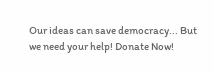Our ideas can save democracy... But we need your help! Donate Now!